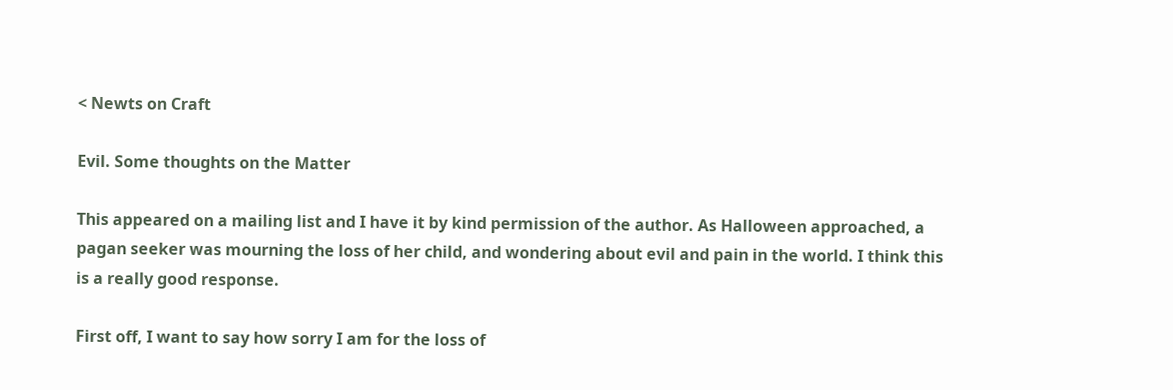< Newts on Craft

Evil. Some thoughts on the Matter

This appeared on a mailing list and I have it by kind permission of the author. As Halloween approached, a pagan seeker was mourning the loss of her child, and wondering about evil and pain in the world. I think this is a really good response.

First off, I want to say how sorry I am for the loss of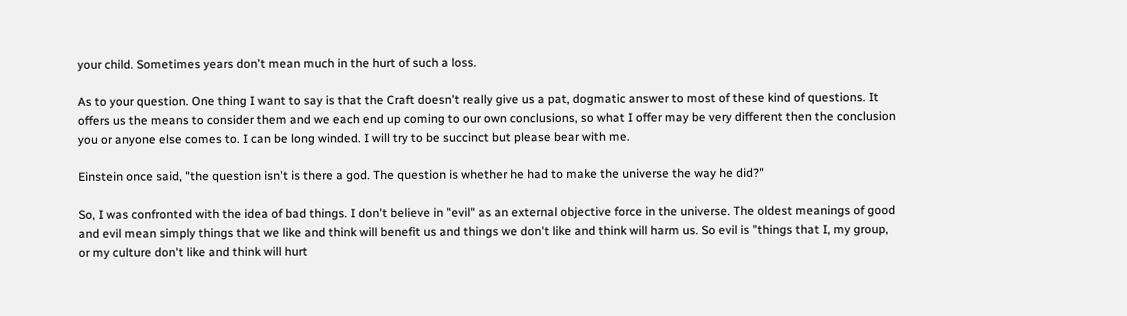your child. Sometimes years don't mean much in the hurt of such a loss.

As to your question. One thing I want to say is that the Craft doesn't really give us a pat, dogmatic answer to most of these kind of questions. It offers us the means to consider them and we each end up coming to our own conclusions, so what I offer may be very different then the conclusion you or anyone else comes to. I can be long winded. I will try to be succinct but please bear with me.

Einstein once said, "the question isn't is there a god. The question is whether he had to make the universe the way he did?"

So, I was confronted with the idea of bad things. I don't believe in "evil" as an external objective force in the universe. The oldest meanings of good and evil mean simply things that we like and think will benefit us and things we don't like and think will harm us. So evil is "things that I, my group, or my culture don't like and think will hurt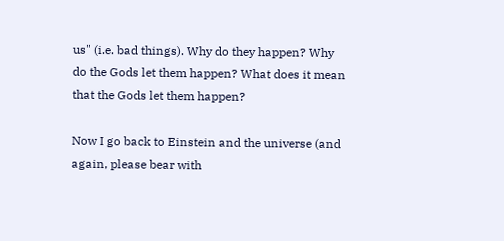us" (i.e. bad things). Why do they happen? Why do the Gods let them happen? What does it mean that the Gods let them happen?

Now I go back to Einstein and the universe (and again, please bear with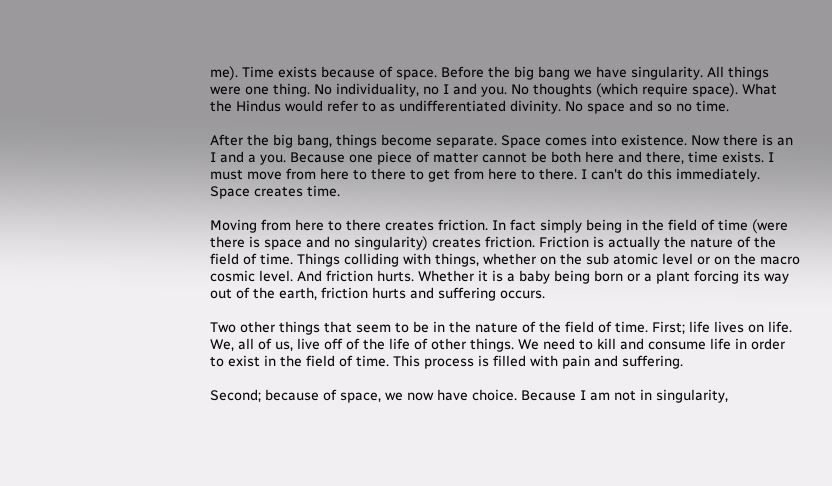me). Time exists because of space. Before the big bang we have singularity. All things were one thing. No individuality, no I and you. No thoughts (which require space). What the Hindus would refer to as undifferentiated divinity. No space and so no time.

After the big bang, things become separate. Space comes into existence. Now there is an I and a you. Because one piece of matter cannot be both here and there, time exists. I must move from here to there to get from here to there. I can't do this immediately. Space creates time.

Moving from here to there creates friction. In fact simply being in the field of time (were there is space and no singularity) creates friction. Friction is actually the nature of the field of time. Things colliding with things, whether on the sub atomic level or on the macro cosmic level. And friction hurts. Whether it is a baby being born or a plant forcing its way out of the earth, friction hurts and suffering occurs.

Two other things that seem to be in the nature of the field of time. First; life lives on life. We, all of us, live off of the life of other things. We need to kill and consume life in order to exist in the field of time. This process is filled with pain and suffering.

Second; because of space, we now have choice. Because I am not in singularity,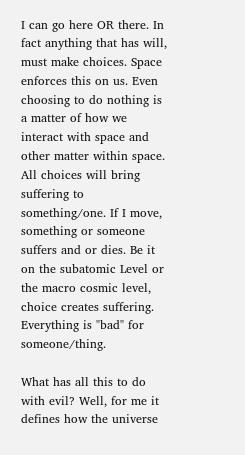I can go here OR there. In fact anything that has will, must make choices. Space enforces this on us. Even choosing to do nothing is a matter of how we interact with space and other matter within space. All choices will bring suffering to something/one. If I move, something or someone suffers and or dies. Be it on the subatomic Level or the macro cosmic level, choice creates suffering. Everything is "bad" for someone/thing.

What has all this to do with evil? Well, for me it defines how the universe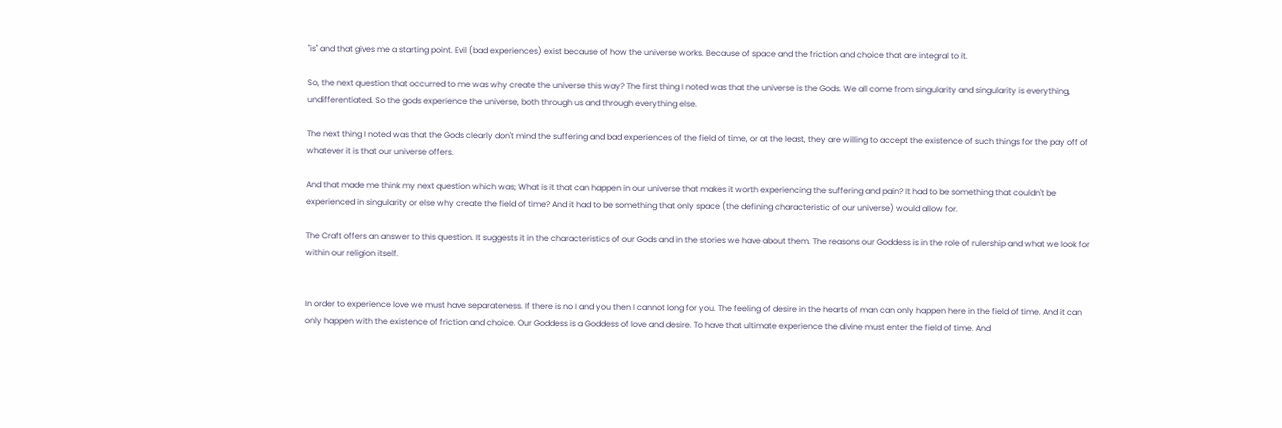"is" and that gives me a starting point. Evil (bad experiences) exist because of how the universe works. Because of space and the friction and choice that are integral to it.

So, the next question that occurred to me was why create the universe this way? The first thing I noted was that the universe is the Gods. We all come from singularity and singularity is everything, undifferentiated. So the gods experience the universe, both through us and through everything else.

The next thing I noted was that the Gods clearly don't mind the suffering and bad experiences of the field of time, or at the least, they are willing to accept the existence of such things for the pay off of whatever it is that our universe offers.

And that made me think my next question which was; What is it that can happen in our universe that makes it worth experiencing the suffering and pain? It had to be something that couldn't be experienced in singularity or else why create the field of time? And it had to be something that only space (the defining characteristic of our universe) would allow for.

The Craft offers an answer to this question. It suggests it in the characteristics of our Gods and in the stories we have about them. The reasons our Goddess is in the role of rulership and what we look for within our religion itself.


In order to experience love we must have separateness. If there is no I and you then I cannot long for you. The feeling of desire in the hearts of man can only happen here in the field of time. And it can only happen with the existence of friction and choice. Our Goddess is a Goddess of love and desire. To have that ultimate experience the divine must enter the field of time. And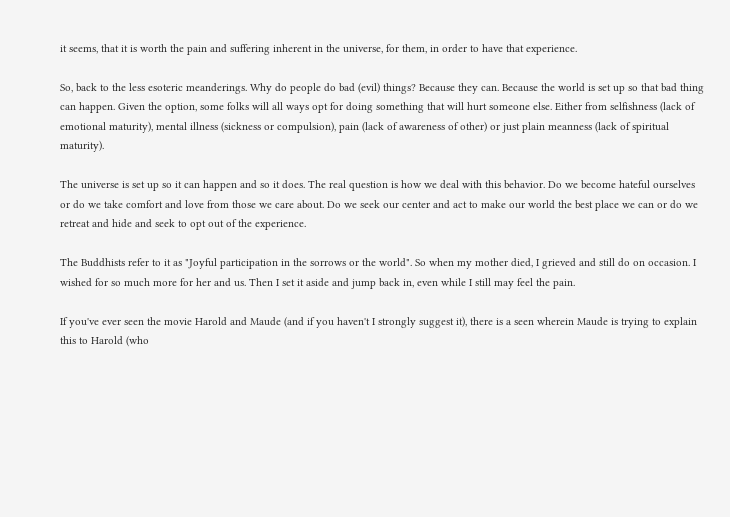it seems, that it is worth the pain and suffering inherent in the universe, for them, in order to have that experience.

So, back to the less esoteric meanderings. Why do people do bad (evil) things? Because they can. Because the world is set up so that bad thing can happen. Given the option, some folks will all ways opt for doing something that will hurt someone else. Either from selfishness (lack of emotional maturity), mental illness (sickness or compulsion), pain (lack of awareness of other) or just plain meanness (lack of spiritual maturity).

The universe is set up so it can happen and so it does. The real question is how we deal with this behavior. Do we become hateful ourselves or do we take comfort and love from those we care about. Do we seek our center and act to make our world the best place we can or do we retreat and hide and seek to opt out of the experience.

The Buddhists refer to it as "Joyful participation in the sorrows or the world". So when my mother died, I grieved and still do on occasion. I wished for so much more for her and us. Then I set it aside and jump back in, even while I still may feel the pain.

If you've ever seen the movie Harold and Maude (and if you haven't I strongly suggest it), there is a seen wherein Maude is trying to explain this to Harold (who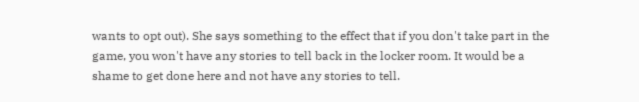wants to opt out). She says something to the effect that if you don't take part in the game, you won't have any stories to tell back in the locker room. It would be a shame to get done here and not have any stories to tell.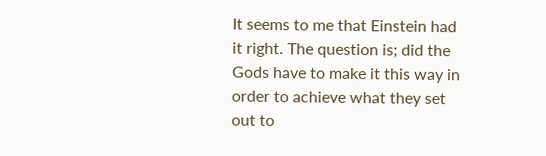It seems to me that Einstein had it right. The question is; did the Gods have to make it this way in order to achieve what they set out to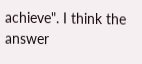achieve". I think the answer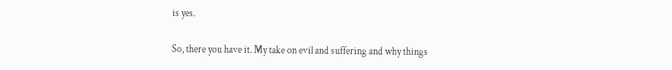is yes.

So, there you have it. My take on evil and suffering and why things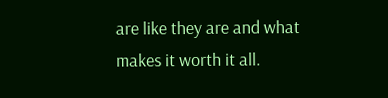are like they are and what makes it worth it all.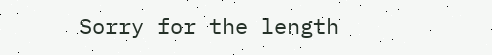Sorry for the length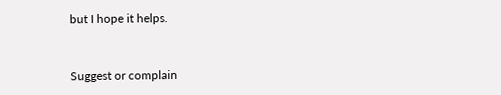but I hope it helps.


Suggest or complain